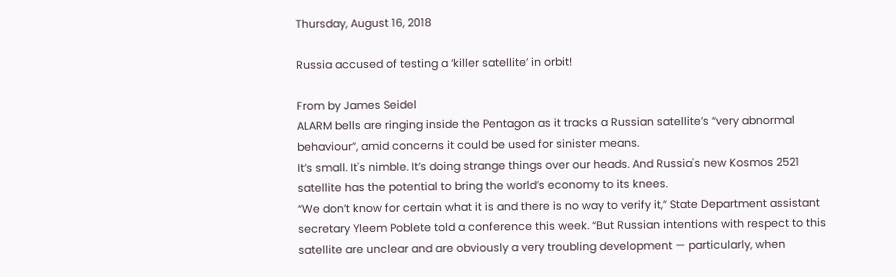Thursday, August 16, 2018

Russia accused of testing a ‘killer satellite’ in orbit!

From by James Seidel
ALARM bells are ringing inside the Pentagon as it tracks a Russian satellite’s “very abnormal behaviour”, amid concerns it could be used for sinister means.
It’s small. It's nimble. It’s doing strange things over our heads. And Russia's new Kosmos 2521 satellite has the potential to bring the world’s economy to its knees.
“We don’t know for certain what it is and there is no way to verify it,” State Department assistant secretary Yleem Poblete told a conference this week. “But Russian intentions with respect to this satellite are unclear and are obviously a very troubling development — particularly, when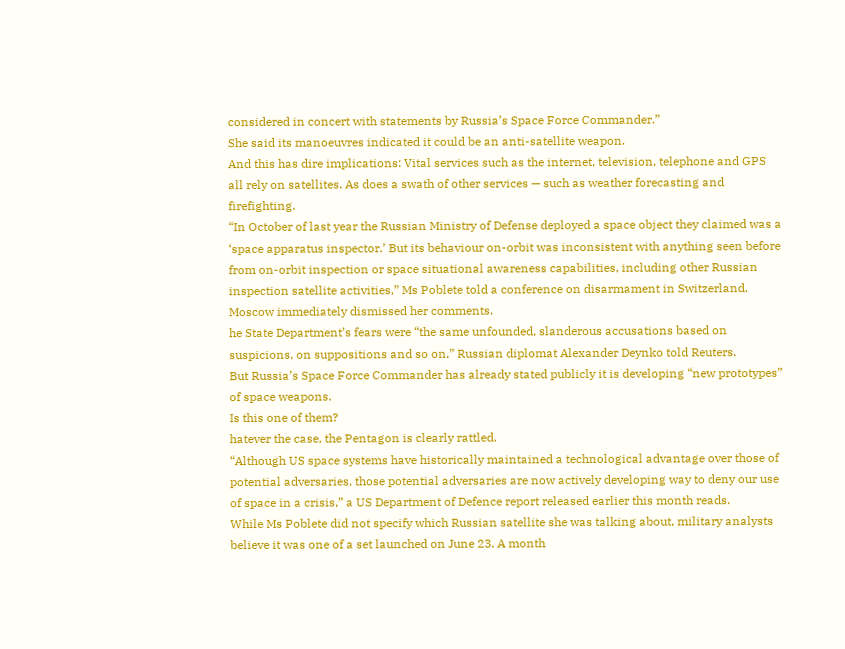considered in concert with statements by Russia’s Space Force Commander.”
She said its manoeuvres indicated it could be an anti-satellite weapon.
And this has dire implications: Vital services such as the internet, television, telephone and GPS all rely on satellites. As does a swath of other services — such as weather forecasting and firefighting.
“In October of last year the Russian Ministry of Defense deployed a space object they claimed was a ‘space apparatus inspector.’ But its behaviour on-orbit was inconsistent with anything seen before from on-orbit inspection or space situational awareness capabilities, including other Russian inspection satellite activities,” Ms Poblete told a conference on disarmament in Switzerland.
Moscow immediately dismissed her comments.
he State Department’s fears were “the same unfounded, slanderous accusations based on suspicions, on suppositions and so on,” Russian diplomat Alexander Deynko told Reuters.
But Russia’s Space Force Commander has already stated publicly it is developing “new prototypes” of space weapons.
Is this one of them?
hatever the case, the Pentagon is clearly rattled.
“Although US space systems have historically maintained a technological advantage over those of potential adversaries, those potential adversaries are now actively developing way to deny our use of space in a crisis,” a US Department of Defence report released earlier this month reads.
While Ms Poblete did not specify which Russian satellite she was talking about, military analysts believe it was one of a set launched on June 23. A month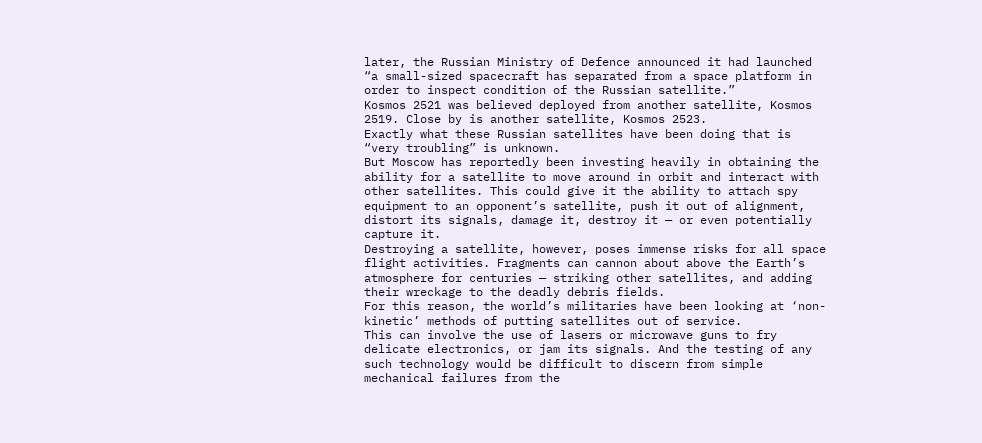later, the Russian Ministry of Defence announced it had launched “a small-sized spacecraft has separated from a space platform in order to inspect condition of the Russian satellite.”
Kosmos 2521 was believed deployed from another satellite, Kosmos 2519. Close by is another satellite, Kosmos 2523.
Exactly what these Russian satellites have been doing that is “very troubling” is unknown.
But Moscow has reportedly been investing heavily in obtaining the ability for a satellite to move around in orbit and interact with other satellites. This could give it the ability to attach spy equipment to an opponent’s satellite, push it out of alignment, distort its signals, damage it, destroy it — or even potentially capture it.
Destroying a satellite, however, poses immense risks for all space flight activities. Fragments can cannon about above the Earth’s atmosphere for centuries — striking other satellites, and adding their wreckage to the deadly debris fields.
For this reason, the world’s militaries have been looking at ‘non-kinetic’ methods of putting satellites out of service.
This can involve the use of lasers or microwave guns to fry delicate electronics, or jam its signals. And the testing of any such technology would be difficult to discern from simple mechanical failures from the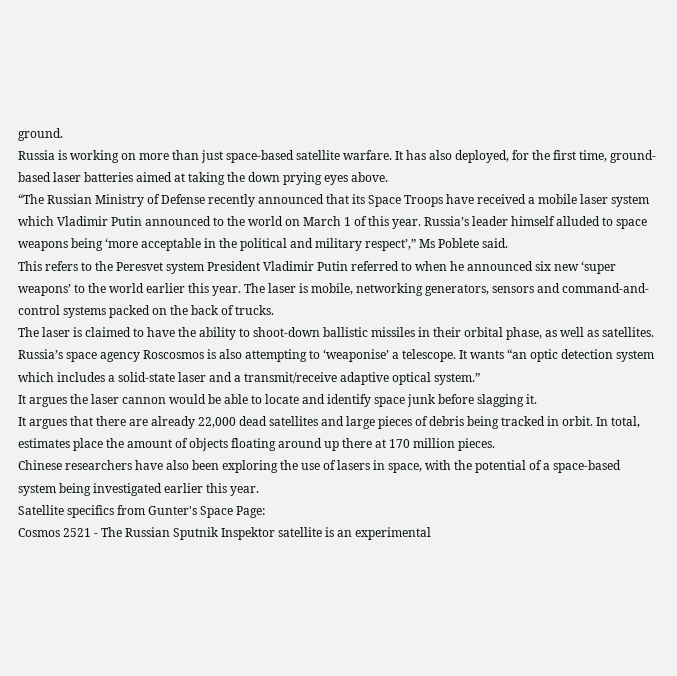ground.
Russia is working on more than just space-based satellite warfare. It has also deployed, for the first time, ground-based laser batteries aimed at taking the down prying eyes above.
“The Russian Ministry of Defense recently announced that its Space Troops have received a mobile laser system which Vladimir Putin announced to the world on March 1 of this year. Russia’s leader himself alluded to space weapons being ‘more acceptable in the political and military respect’,” Ms Poblete said.
This refers to the Peresvet system President Vladimir Putin referred to when he announced six new ‘super weapons’ to the world earlier this year. The laser is mobile, networking generators, sensors and command-and-control systems packed on the back of trucks.
The laser is claimed to have the ability to shoot-down ballistic missiles in their orbital phase, as well as satellites.
Russia’s space agency Roscosmos is also attempting to ‘weaponise’ a telescope. It wants “an optic detection system which includes a solid-state laser and a transmit/receive adaptive optical system.”
It argues the laser cannon would be able to locate and identify space junk before slagging it.
It argues that there are already 22,000 dead satellites and large pieces of debris being tracked in orbit. In total, estimates place the amount of objects floating around up there at 170 million pieces.
Chinese researchers have also been exploring the use of lasers in space, with the potential of a space-based system being investigated earlier this year.
Satellite specifics from Gunter's Space Page:
Cosmos 2521 - The Russian Sputnik Inspektor satellite is an experimental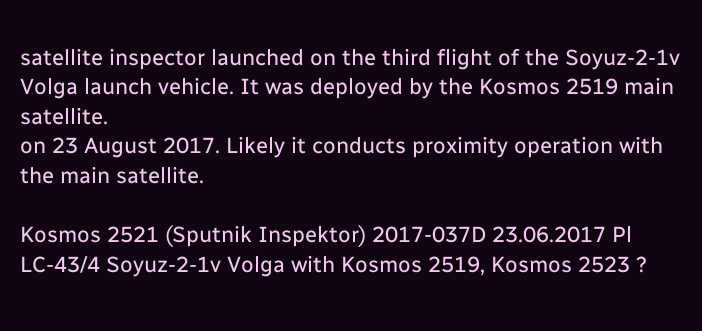satellite inspector launched on the third flight of the Soyuz-2-1v Volga launch vehicle. It was deployed by the Kosmos 2519 main satellite.
on 23 August 2017. Likely it conducts proximity operation with the main satellite.

Kosmos 2521 (Sputnik Inspektor) 2017-037D 23.06.2017 Pl LC-43/4 Soyuz-2-1v Volga with Kosmos 2519, Kosmos 2523 ?